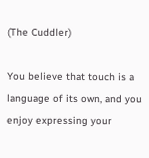(The Cuddler)

You believe that touch is a language of its own, and you enjoy expressing your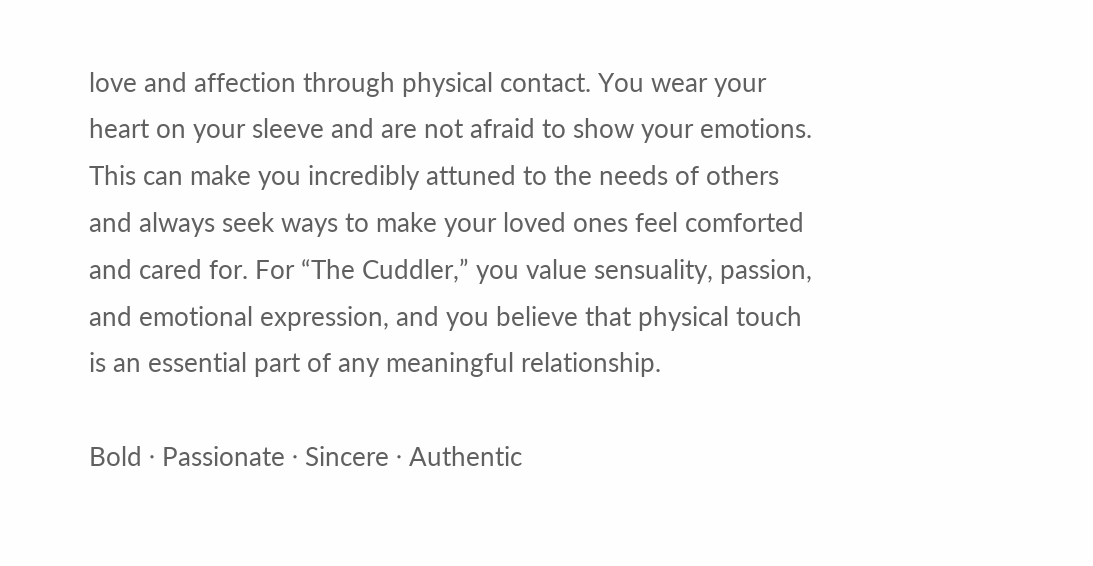love and affection through physical contact. You wear your heart on your sleeve and are not afraid to show your emotions. This can make you incredibly attuned to the needs of others and always seek ways to make your loved ones feel comforted and cared for. For “The Cuddler,” you value sensuality, passion, and emotional expression, and you believe that physical touch is an essential part of any meaningful relationship.

Bold ᐧ Passionate ᐧ Sincere ᐧ Authentic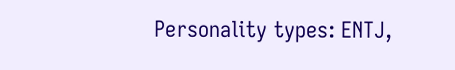Personality types: ENTJ,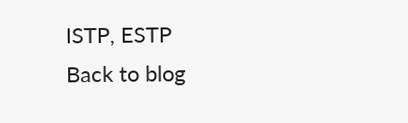ISTP, ESTP
Back to blog